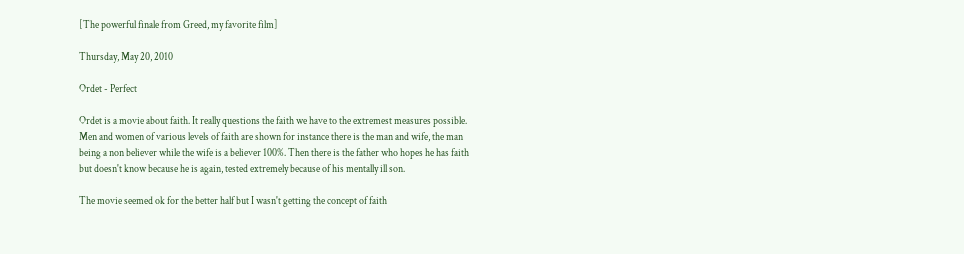[The powerful finale from Greed, my favorite film]

Thursday, May 20, 2010

Ordet - Perfect

Ordet is a movie about faith. It really questions the faith we have to the extremest measures possible. Men and women of various levels of faith are shown for instance there is the man and wife, the man being a non believer while the wife is a believer 100%. Then there is the father who hopes he has faith but doesn't know because he is again, tested extremely because of his mentally ill son.

The movie seemed ok for the better half but I wasn't getting the concept of faith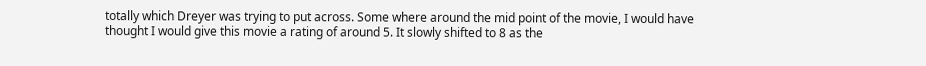totally which Dreyer was trying to put across. Some where around the mid point of the movie, I would have thought I would give this movie a rating of around 5. It slowly shifted to 8 as the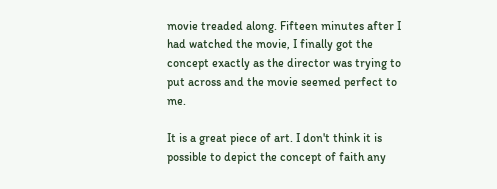movie treaded along. Fifteen minutes after I had watched the movie, I finally got the concept exactly as the director was trying to put across and the movie seemed perfect to me.

It is a great piece of art. I don't think it is possible to depict the concept of faith any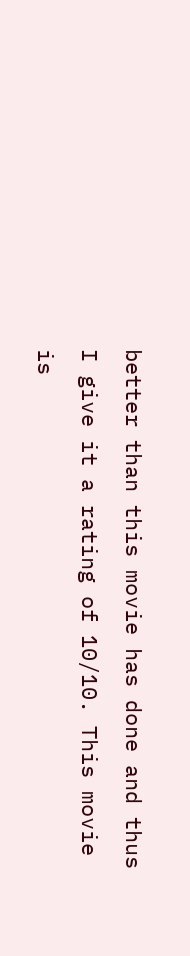better than this movie has done and thus I give it a rating of 10/10. This movie is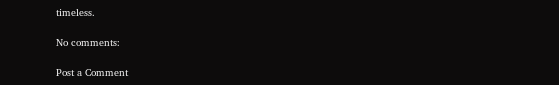timeless.

No comments:

Post a Comment